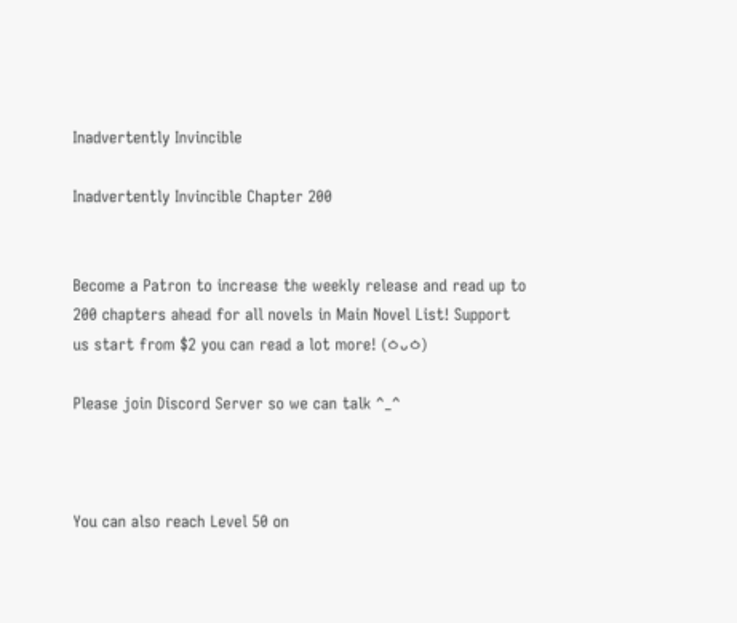Inadvertently Invincible

Inadvertently Invincible Chapter 200


Become a Patron to increase the weekly release and read up to 200 chapters ahead for all novels in Main Novel List! Support us start from $2 you can read a lot more! (ㆁᴗㆁ)

Please join Discord Server so we can talk ^_^



You can also reach Level 50 on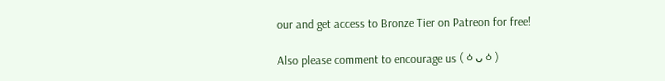our and get access to Bronze Tier on Patreon for free!

Also please comment to encourage us (ㆁᴗㆁ)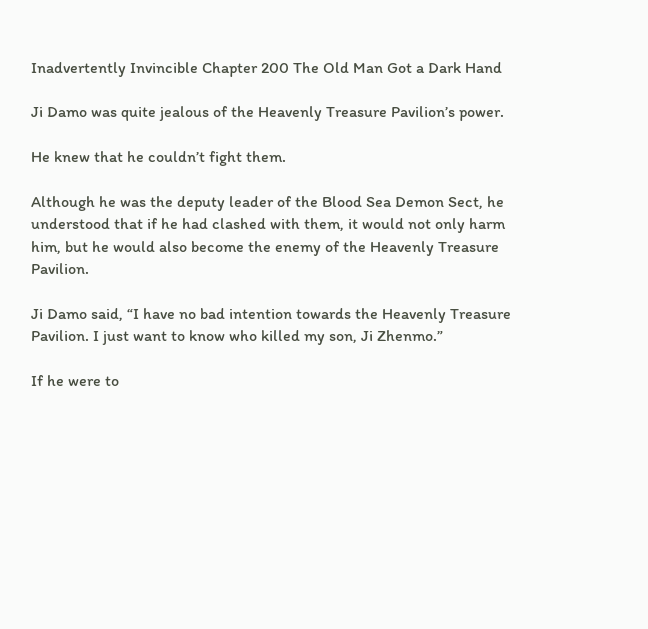Inadvertently Invincible Chapter 200 The Old Man Got a Dark Hand

Ji Damo was quite jealous of the Heavenly Treasure Pavilion’s power.

He knew that he couldn’t fight them.

Although he was the deputy leader of the Blood Sea Demon Sect, he understood that if he had clashed with them, it would not only harm him, but he would also become the enemy of the Heavenly Treasure Pavilion.

Ji Damo said, “I have no bad intention towards the Heavenly Treasure Pavilion. I just want to know who killed my son, Ji Zhenmo.”

If he were to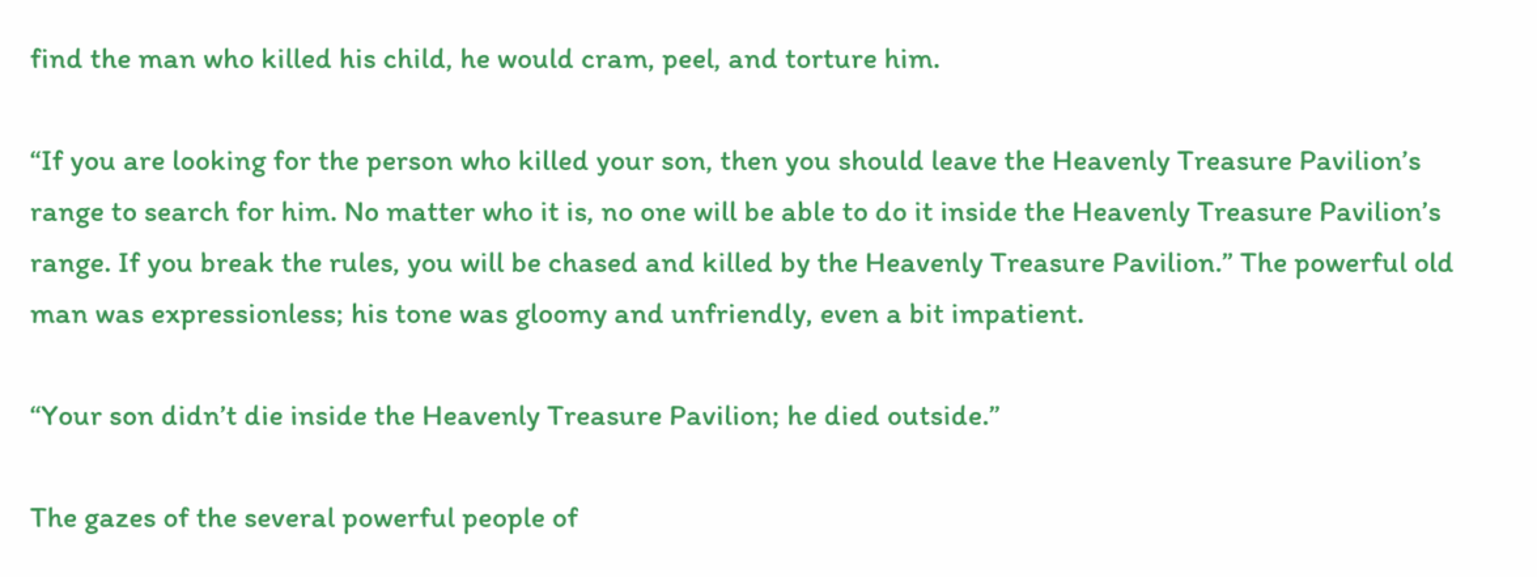find the man who killed his child, he would cram, peel, and torture him.

“If you are looking for the person who killed your son, then you should leave the Heavenly Treasure Pavilion’s range to search for him. No matter who it is, no one will be able to do it inside the Heavenly Treasure Pavilion’s range. If you break the rules, you will be chased and killed by the Heavenly Treasure Pavilion.” The powerful old man was expressionless; his tone was gloomy and unfriendly, even a bit impatient.

“Your son didn’t die inside the Heavenly Treasure Pavilion; he died outside.”

The gazes of the several powerful people of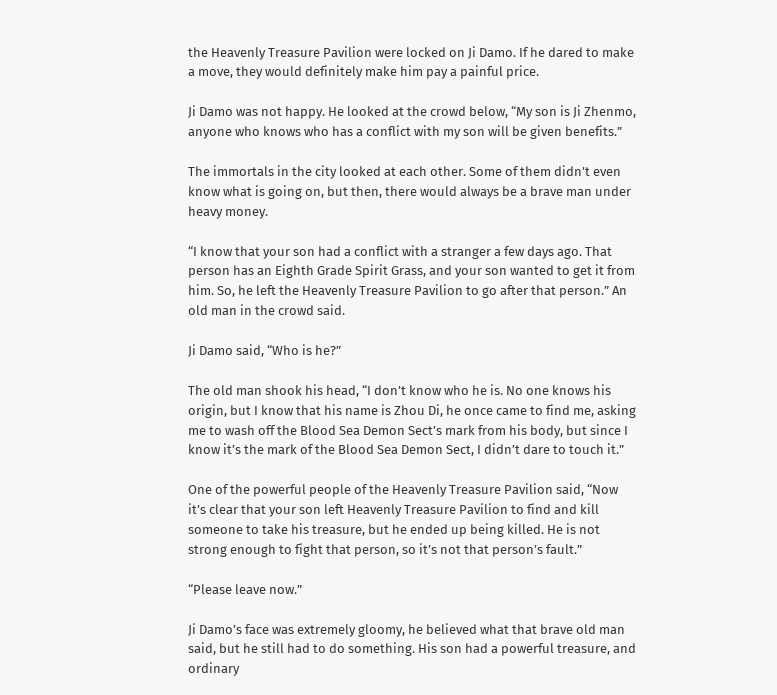the Heavenly Treasure Pavilion were locked on Ji Damo. If he dared to make a move, they would definitely make him pay a painful price.

Ji Damo was not happy. He looked at the crowd below, “My son is Ji Zhenmo, anyone who knows who has a conflict with my son will be given benefits.”

The immortals in the city looked at each other. Some of them didn’t even know what is going on, but then, there would always be a brave man under heavy money.

“I know that your son had a conflict with a stranger a few days ago. That person has an Eighth Grade Spirit Grass, and your son wanted to get it from him. So, he left the Heavenly Treasure Pavilion to go after that person.” An old man in the crowd said.

Ji Damo said, “Who is he?”

The old man shook his head, “I don’t know who he is. No one knows his origin, but I know that his name is Zhou Di, he once came to find me, asking me to wash off the Blood Sea Demon Sect’s mark from his body, but since I know it’s the mark of the Blood Sea Demon Sect, I didn’t dare to touch it.”

One of the powerful people of the Heavenly Treasure Pavilion said, “Now it’s clear that your son left Heavenly Treasure Pavilion to find and kill someone to take his treasure, but he ended up being killed. He is not strong enough to fight that person, so it’s not that person’s fault.”

“Please leave now.”

Ji Damo’s face was extremely gloomy, he believed what that brave old man said, but he still had to do something. His son had a powerful treasure, and ordinary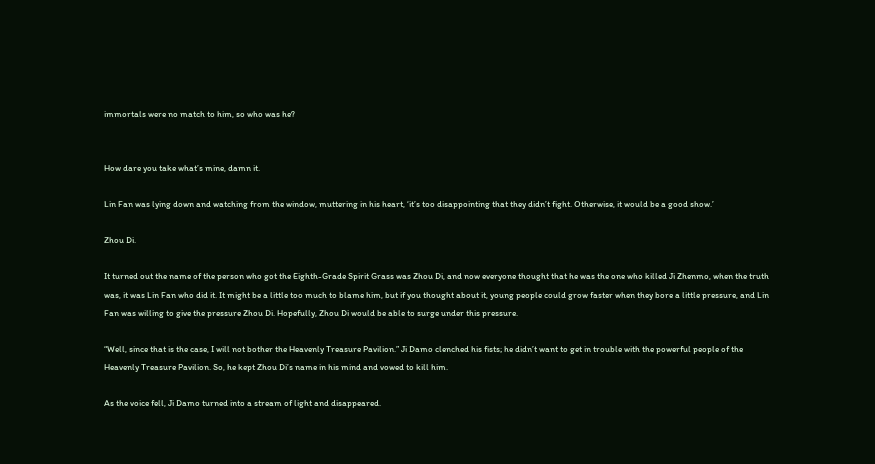immortals were no match to him, so who was he?


How dare you take what’s mine, damn it.

Lin Fan was lying down and watching from the window, muttering in his heart, ‘it’s too disappointing that they didn’t fight. Otherwise, it would be a good show.’

Zhou Di.

It turned out the name of the person who got the Eighth-Grade Spirit Grass was Zhou Di, and now everyone thought that he was the one who killed Ji Zhenmo, when the truth was, it was Lin Fan who did it. It might be a little too much to blame him, but if you thought about it, young people could grow faster when they bore a little pressure, and Lin Fan was willing to give the pressure Zhou Di. Hopefully, Zhou Di would be able to surge under this pressure.

“Well, since that is the case, I will not bother the Heavenly Treasure Pavilion.” Ji Damo clenched his fists; he didn’t want to get in trouble with the powerful people of the Heavenly Treasure Pavilion. So, he kept Zhou Di’s name in his mind and vowed to kill him.

As the voice fell, Ji Damo turned into a stream of light and disappeared.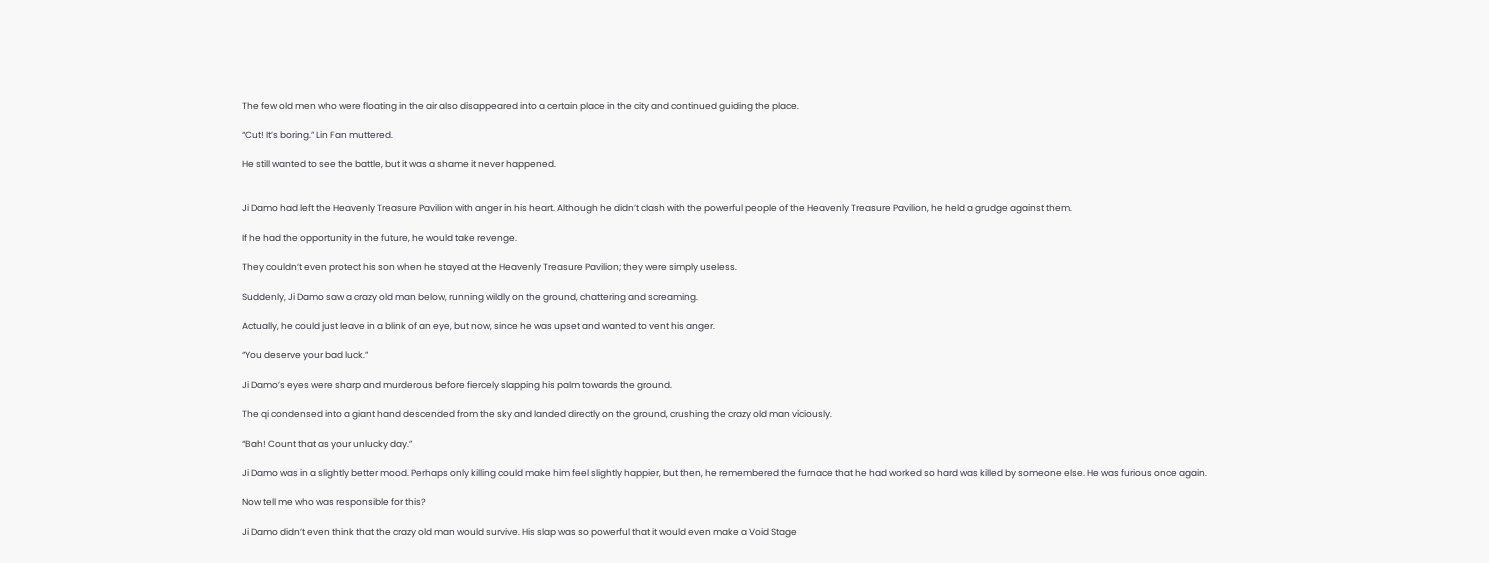The few old men who were floating in the air also disappeared into a certain place in the city and continued guiding the place.

“Cut! It’s boring.” Lin Fan muttered.

He still wanted to see the battle, but it was a shame it never happened.


Ji Damo had left the Heavenly Treasure Pavilion with anger in his heart. Although he didn’t clash with the powerful people of the Heavenly Treasure Pavilion, he held a grudge against them.

If he had the opportunity in the future, he would take revenge.

They couldn’t even protect his son when he stayed at the Heavenly Treasure Pavilion; they were simply useless.

Suddenly, Ji Damo saw a crazy old man below, running wildly on the ground, chattering and screaming.

Actually, he could just leave in a blink of an eye, but now, since he was upset and wanted to vent his anger.

“You deserve your bad luck.”

Ji Damo’s eyes were sharp and murderous before fiercely slapping his palm towards the ground.

The qi condensed into a giant hand descended from the sky and landed directly on the ground, crushing the crazy old man viciously.

“Bah! Count that as your unlucky day.”

Ji Damo was in a slightly better mood. Perhaps only killing could make him feel slightly happier, but then, he remembered the furnace that he had worked so hard was killed by someone else. He was furious once again.

Now tell me who was responsible for this?

Ji Damo didn’t even think that the crazy old man would survive. His slap was so powerful that it would even make a Void Stage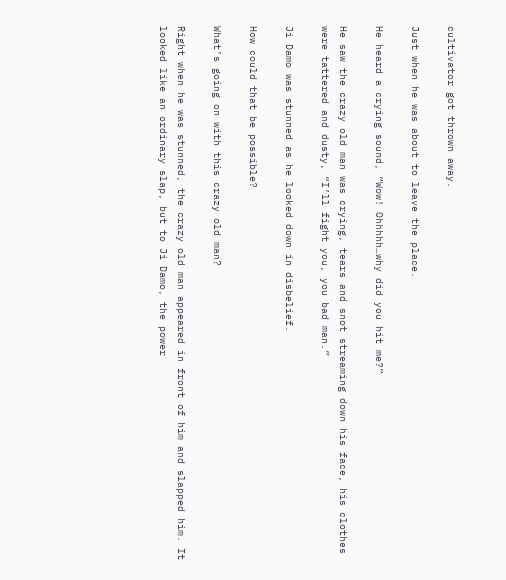cultivator got thrown away.

Just when he was about to leave the place.

He heard a crying sound, “Wow! Ohhhhh…why did you hit me?”

He saw the crazy old man was crying, tears and snot streaming down his face, his clothes were tattered and dusty, “I’ll fight you, you bad man.”

Ji Damo was stunned as he looked down in disbelief.

How could that be possible?

What’s going on with this crazy old man?

Right when he was stunned, the crazy old man appeared in front of him and slapped him. It looked like an ordinary slap, but to Ji Damo, the power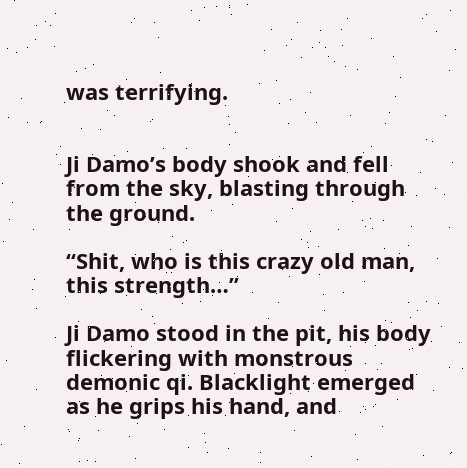was terrifying.


Ji Damo’s body shook and fell from the sky, blasting through the ground.

“Shit, who is this crazy old man, this strength…”

Ji Damo stood in the pit, his body flickering with monstrous demonic qi. Blacklight emerged as he grips his hand, and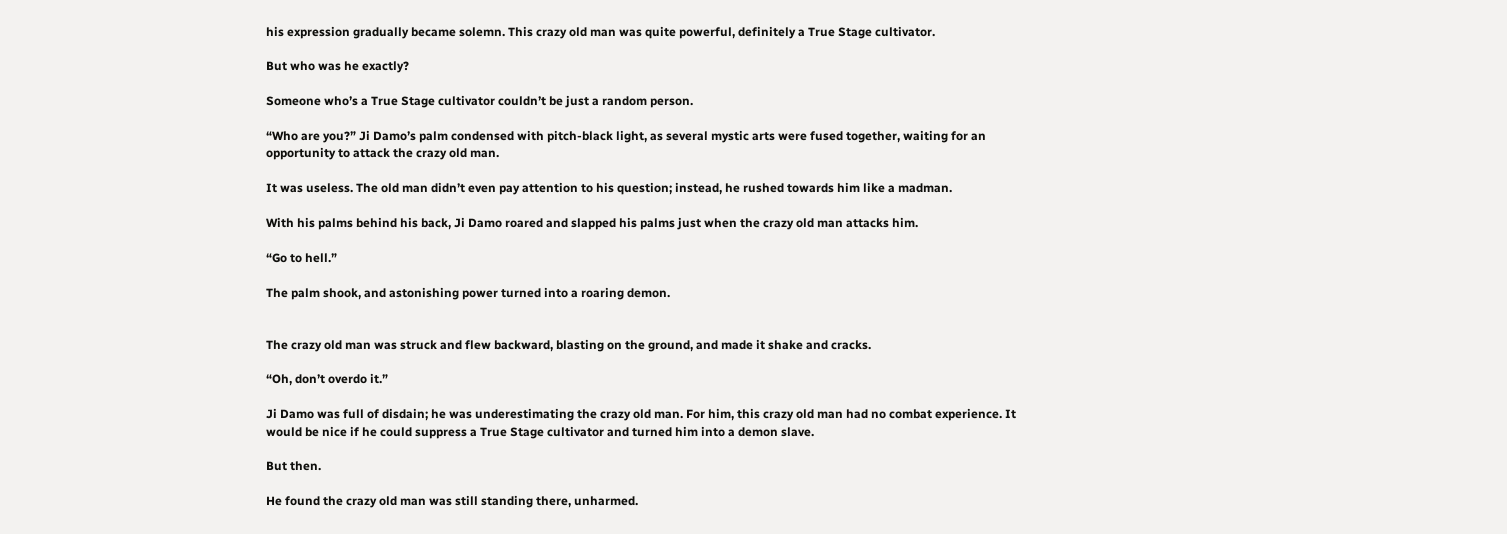his expression gradually became solemn. This crazy old man was quite powerful, definitely a True Stage cultivator.

But who was he exactly?

Someone who’s a True Stage cultivator couldn’t be just a random person.

“Who are you?” Ji Damo’s palm condensed with pitch-black light, as several mystic arts were fused together, waiting for an opportunity to attack the crazy old man.

It was useless. The old man didn’t even pay attention to his question; instead, he rushed towards him like a madman.

With his palms behind his back, Ji Damo roared and slapped his palms just when the crazy old man attacks him.

“Go to hell.”

The palm shook, and astonishing power turned into a roaring demon.


The crazy old man was struck and flew backward, blasting on the ground, and made it shake and cracks.

“Oh, don’t overdo it.”

Ji Damo was full of disdain; he was underestimating the crazy old man. For him, this crazy old man had no combat experience. It would be nice if he could suppress a True Stage cultivator and turned him into a demon slave.

But then.

He found the crazy old man was still standing there, unharmed.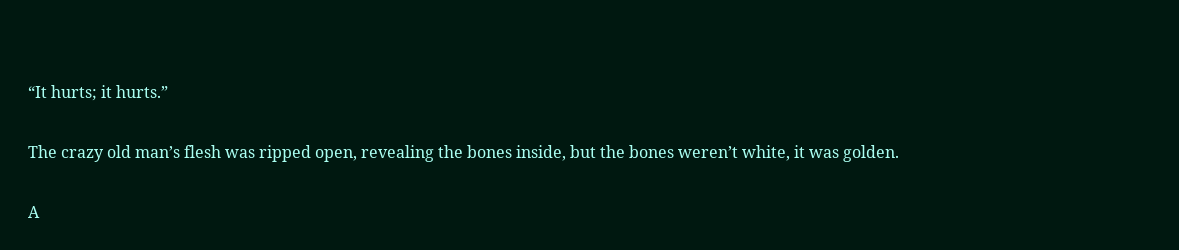“It hurts; it hurts.”

The crazy old man’s flesh was ripped open, revealing the bones inside, but the bones weren’t white, it was golden.

A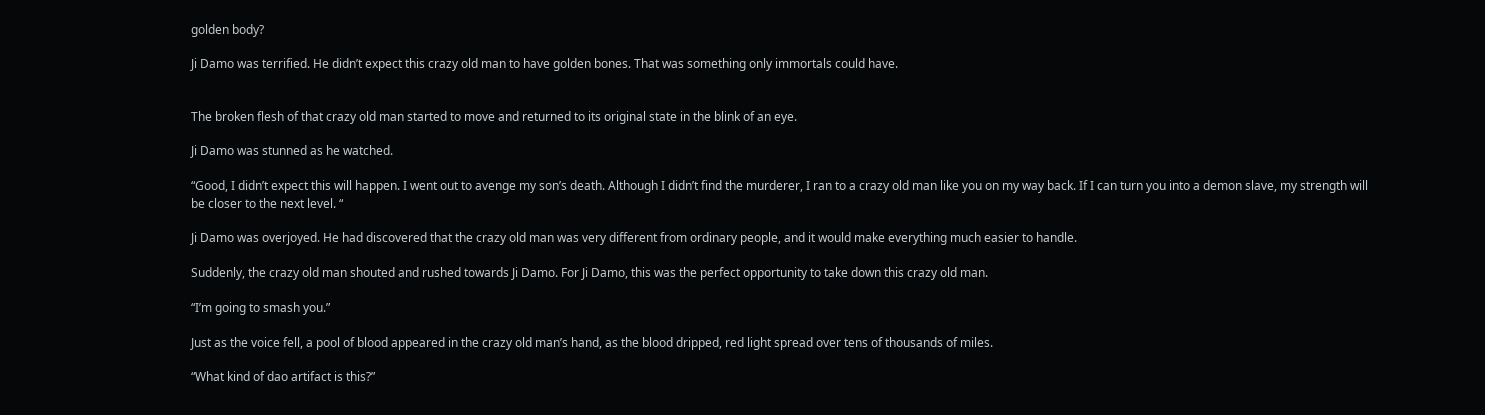golden body?

Ji Damo was terrified. He didn’t expect this crazy old man to have golden bones. That was something only immortals could have.


The broken flesh of that crazy old man started to move and returned to its original state in the blink of an eye.

Ji Damo was stunned as he watched.

“Good, I didn’t expect this will happen. I went out to avenge my son’s death. Although I didn’t find the murderer, I ran to a crazy old man like you on my way back. If I can turn you into a demon slave, my strength will be closer to the next level. “

Ji Damo was overjoyed. He had discovered that the crazy old man was very different from ordinary people, and it would make everything much easier to handle.

Suddenly, the crazy old man shouted and rushed towards Ji Damo. For Ji Damo, this was the perfect opportunity to take down this crazy old man.

“I’m going to smash you.”

Just as the voice fell, a pool of blood appeared in the crazy old man’s hand, as the blood dripped, red light spread over tens of thousands of miles.

“What kind of dao artifact is this?”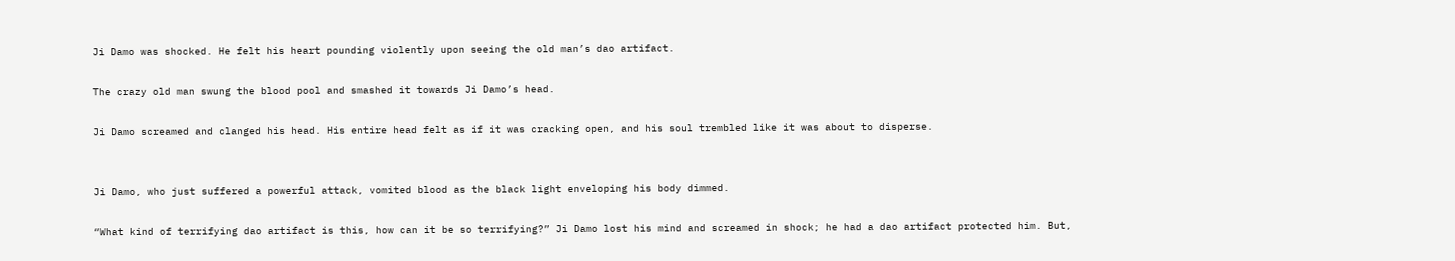Ji Damo was shocked. He felt his heart pounding violently upon seeing the old man’s dao artifact.

The crazy old man swung the blood pool and smashed it towards Ji Damo’s head.

Ji Damo screamed and clanged his head. His entire head felt as if it was cracking open, and his soul trembled like it was about to disperse.


Ji Damo, who just suffered a powerful attack, vomited blood as the black light enveloping his body dimmed.

“What kind of terrifying dao artifact is this, how can it be so terrifying?” Ji Damo lost his mind and screamed in shock; he had a dao artifact protected him. But,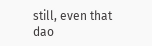still, even that dao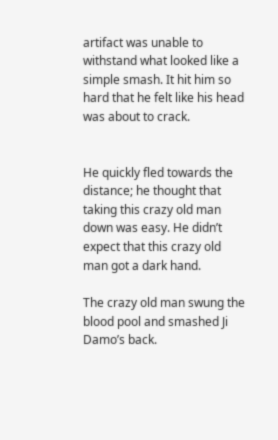artifact was unable to withstand what looked like a simple smash. It hit him so hard that he felt like his head was about to crack.


He quickly fled towards the distance; he thought that taking this crazy old man down was easy. He didn’t expect that this crazy old man got a dark hand.

The crazy old man swung the blood pool and smashed Ji Damo’s back.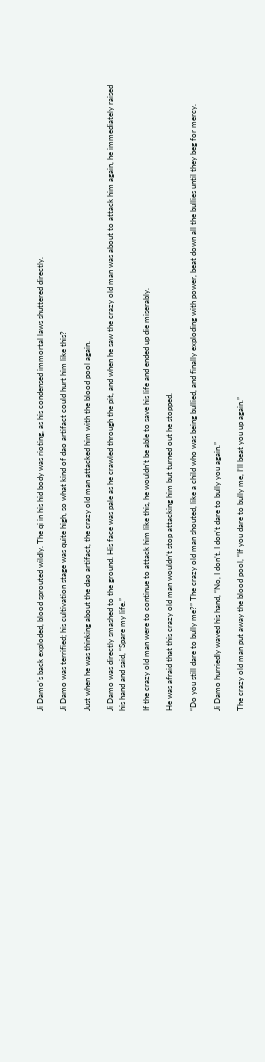Ji Damo’s back exploded, blood sprouted wildly. The qi in his hid body was rioting, as his condensed immortal laws shuttered directly.

Ji Damo was terrified; his cultivation stage was quite high, so what kind of dao artifact could hurt him like this?

Just when he was thinking about the dao artifact, the crazy old man attacked him with the blood pool again.

Ji Damo was directly smashed to the ground. His face was pale as he crawled through the pit, and when he saw the crazy old man was about to attack him again, he immediately raised his hand and said, “Spare my life.”

If the crazy old man were to continue to attack him like this, he wouldn’t be able to save his life and ended up die miserably.

He was afraid that this crazy old man wouldn’t stop attacking him but turned out he stopped.

“Do you still dare to bully me?” The crazy old man shouted, like a child who was being bullied, and finally exploding with power, beat down all the bullies until they beg for mercy.

Ji Damo hurriedly waved his hand, “No, I don’t. I don’t dare to bully you again.”

The crazy old man put away the blood pool, “If you dare to bully me, I’ll beat you up again.”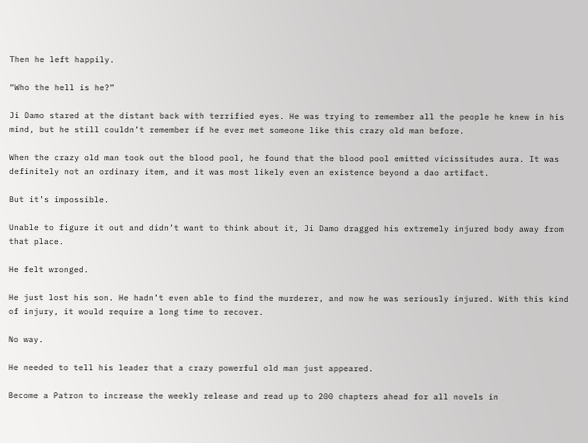Then he left happily.

“Who the hell is he?”

Ji Damo stared at the distant back with terrified eyes. He was trying to remember all the people he knew in his mind, but he still couldn’t remember if he ever met someone like this crazy old man before.

When the crazy old man took out the blood pool, he found that the blood pool emitted vicissitudes aura. It was definitely not an ordinary item, and it was most likely even an existence beyond a dao artifact.

But it’s impossible.

Unable to figure it out and didn’t want to think about it, Ji Damo dragged his extremely injured body away from that place.

He felt wronged.

He just lost his son. He hadn’t even able to find the murderer, and now he was seriously injured. With this kind of injury, it would require a long time to recover.

No way.

He needed to tell his leader that a crazy powerful old man just appeared.

Become a Patron to increase the weekly release and read up to 200 chapters ahead for all novels in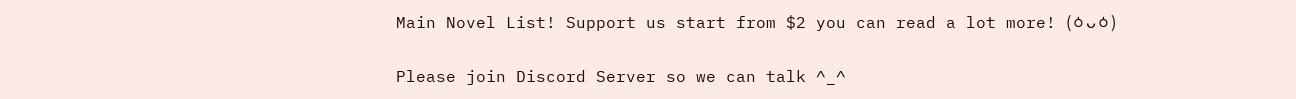Main Novel List! Support us start from $2 you can read a lot more! (ㆁᴗㆁ)

Please join Discord Server so we can talk ^_^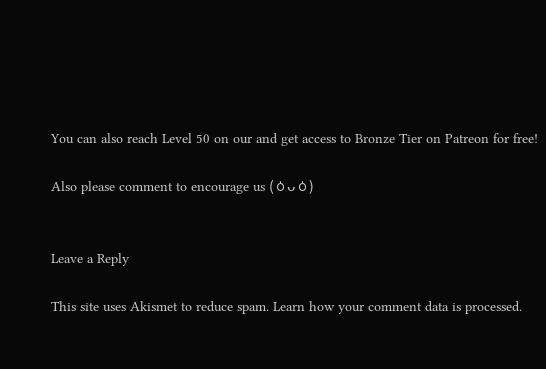You can also reach Level 50 on our and get access to Bronze Tier on Patreon for free!

Also please comment to encourage us (ㆁᴗㆁ)


Leave a Reply

This site uses Akismet to reduce spam. Learn how your comment data is processed.